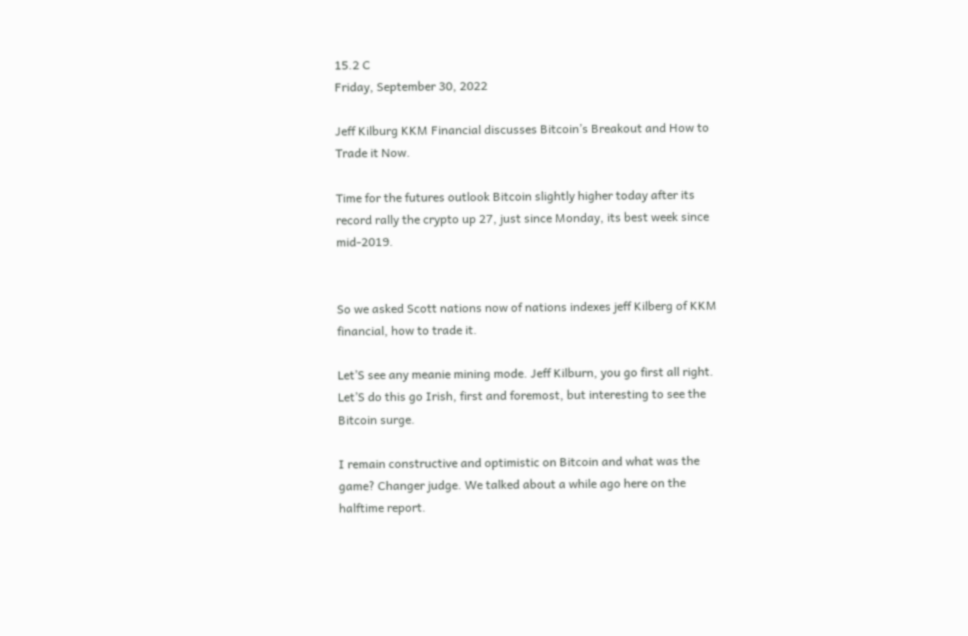15.2 C
Friday, September 30, 2022

Jeff Kilburg KKM Financial discusses Bitcoin’s Breakout and How to Trade it Now.

Time for the futures outlook Bitcoin slightly higher today after its record rally the crypto up 27, just since Monday, its best week since mid-2019.


So we asked Scott nations now of nations indexes jeff Kilberg of KKM financial, how to trade it.

Let’S see any meanie mining mode. Jeff Kilburn, you go first all right. Let’S do this go Irish, first and foremost, but interesting to see the Bitcoin surge.

I remain constructive and optimistic on Bitcoin and what was the game? Changer judge. We talked about a while ago here on the halftime report.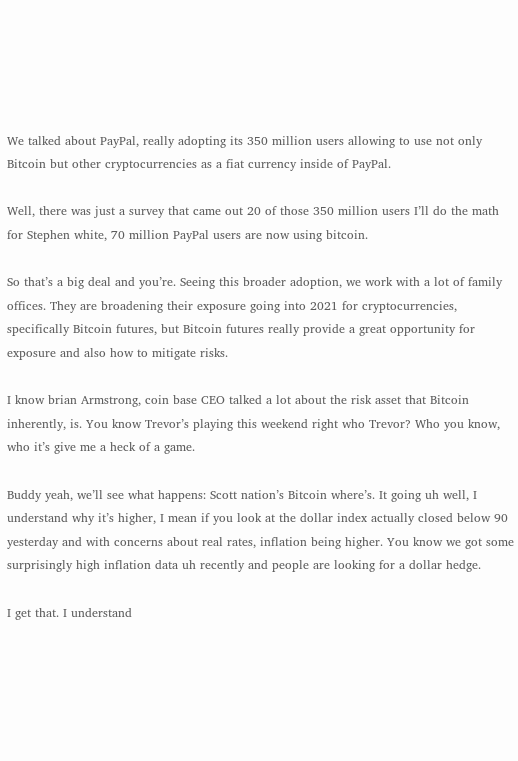We talked about PayPal, really adopting its 350 million users allowing to use not only Bitcoin but other cryptocurrencies as a fiat currency inside of PayPal.

Well, there was just a survey that came out 20 of those 350 million users I’ll do the math for Stephen white, 70 million PayPal users are now using bitcoin.

So that’s a big deal and you’re. Seeing this broader adoption, we work with a lot of family offices. They are broadening their exposure going into 2021 for cryptocurrencies, specifically Bitcoin futures, but Bitcoin futures really provide a great opportunity for exposure and also how to mitigate risks.

I know brian Armstrong, coin base CEO talked a lot about the risk asset that Bitcoin inherently, is. You know Trevor’s playing this weekend right who Trevor? Who you know, who it’s give me a heck of a game.

Buddy yeah, we’ll see what happens: Scott nation’s Bitcoin where’s. It going uh well, I understand why it’s higher, I mean if you look at the dollar index actually closed below 90 yesterday and with concerns about real rates, inflation being higher. You know we got some surprisingly high inflation data uh recently and people are looking for a dollar hedge.

I get that. I understand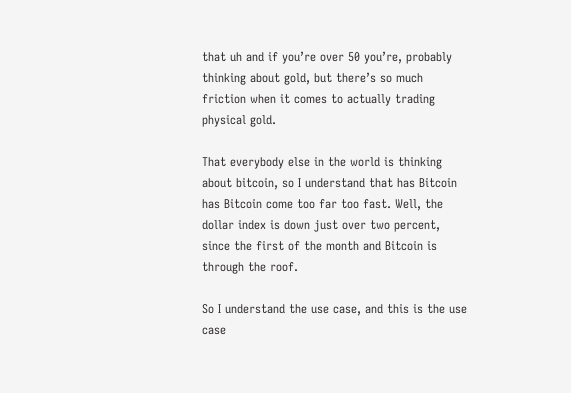that uh and if you’re over 50 you’re, probably thinking about gold, but there’s so much friction when it comes to actually trading physical gold.

That everybody else in the world is thinking about bitcoin, so I understand that has Bitcoin has Bitcoin come too far too fast. Well, the dollar index is down just over two percent, since the first of the month and Bitcoin is through the roof.

So I understand the use case, and this is the use case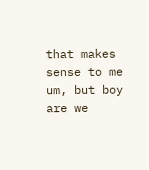that makes sense to me um, but boy are we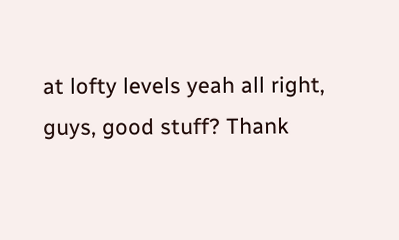at lofty levels yeah all right, guys, good stuff? Thank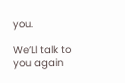you.

We’Ll talk to you again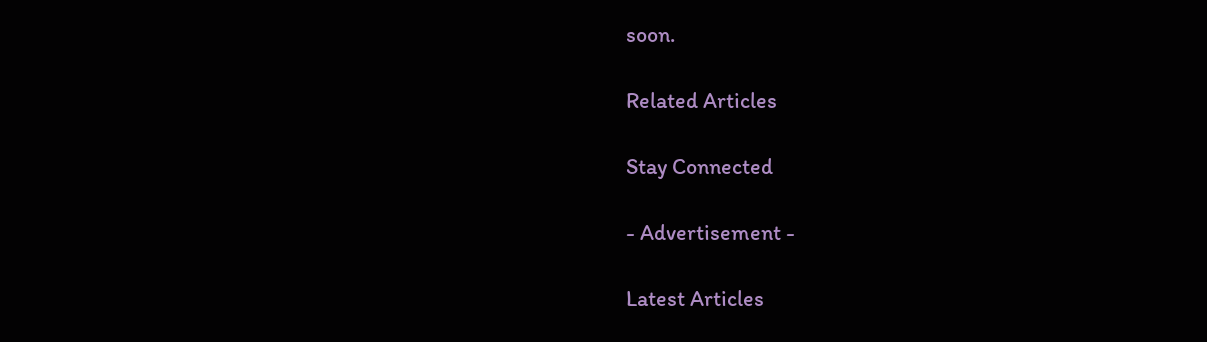soon.

Related Articles

Stay Connected

- Advertisement -

Latest Articles